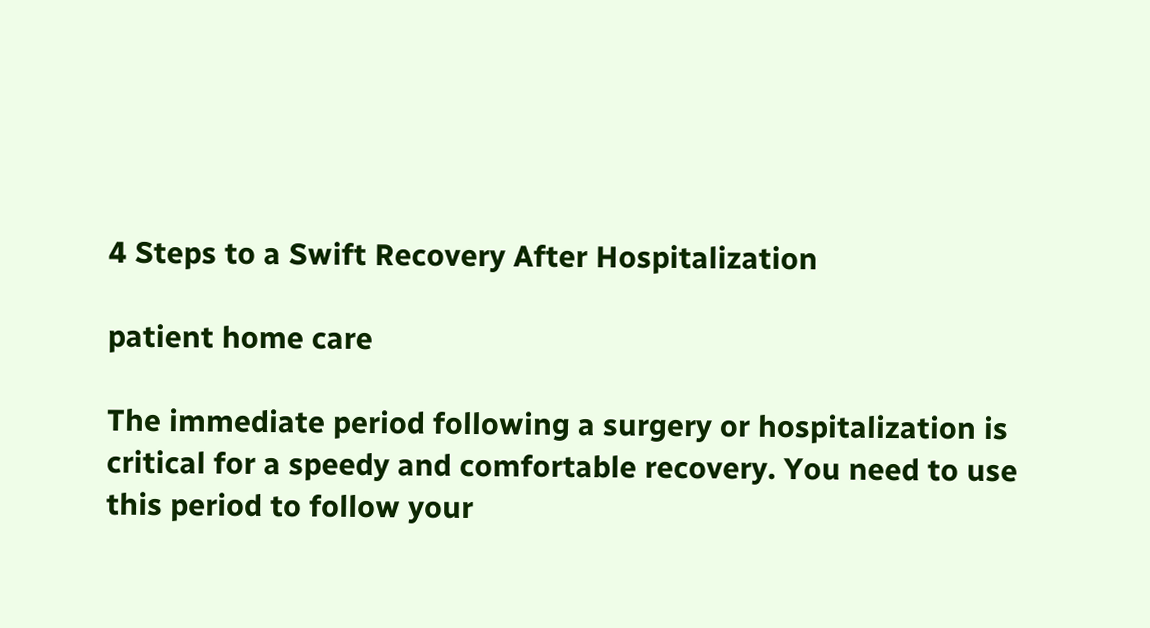4 Steps to a Swift Recovery After Hospitalization

patient home care

The immediate period following a surgery or hospitalization is critical for a speedy and comfortable recovery. You need to use this period to follow your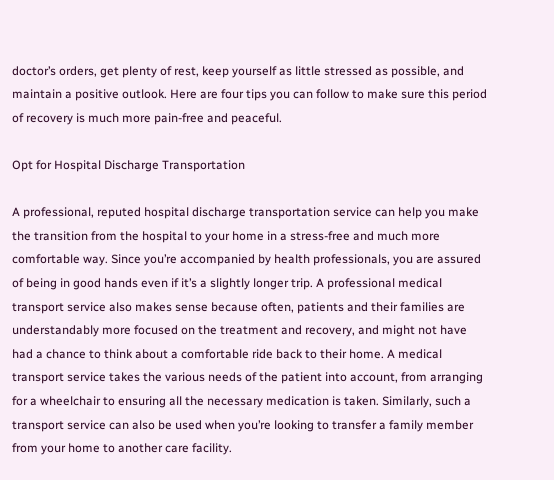doctor’s orders, get plenty of rest, keep yourself as little stressed as possible, and maintain a positive outlook. Here are four tips you can follow to make sure this period of recovery is much more pain-free and peaceful.

Opt for Hospital Discharge Transportation

A professional, reputed hospital discharge transportation service can help you make the transition from the hospital to your home in a stress-free and much more comfortable way. Since you’re accompanied by health professionals, you are assured of being in good hands even if it’s a slightly longer trip. A professional medical transport service also makes sense because often, patients and their families are understandably more focused on the treatment and recovery, and might not have had a chance to think about a comfortable ride back to their home. A medical transport service takes the various needs of the patient into account, from arranging for a wheelchair to ensuring all the necessary medication is taken. Similarly, such a transport service can also be used when you’re looking to transfer a family member from your home to another care facility.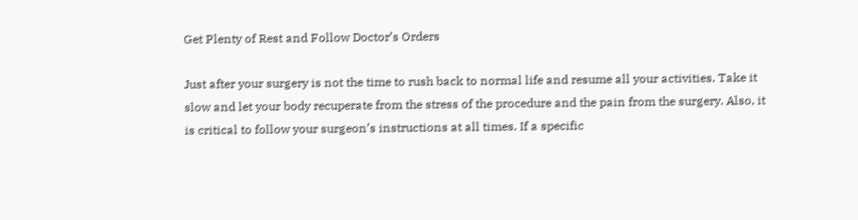Get Plenty of Rest and Follow Doctor’s Orders

Just after your surgery is not the time to rush back to normal life and resume all your activities. Take it slow and let your body recuperate from the stress of the procedure and the pain from the surgery. Also, it is critical to follow your surgeon’s instructions at all times. If a specific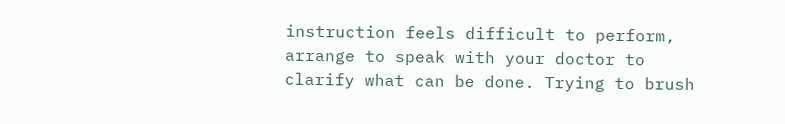instruction feels difficult to perform, arrange to speak with your doctor to clarify what can be done. Trying to brush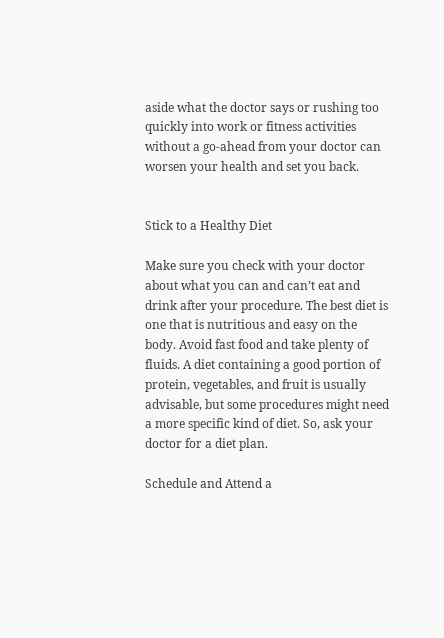aside what the doctor says or rushing too quickly into work or fitness activities without a go-ahead from your doctor can worsen your health and set you back.


Stick to a Healthy Diet

Make sure you check with your doctor about what you can and can’t eat and drink after your procedure. The best diet is one that is nutritious and easy on the body. Avoid fast food and take plenty of fluids. A diet containing a good portion of protein, vegetables, and fruit is usually advisable, but some procedures might need a more specific kind of diet. So, ask your doctor for a diet plan.

Schedule and Attend a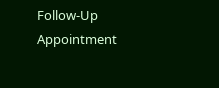Follow-Up Appointment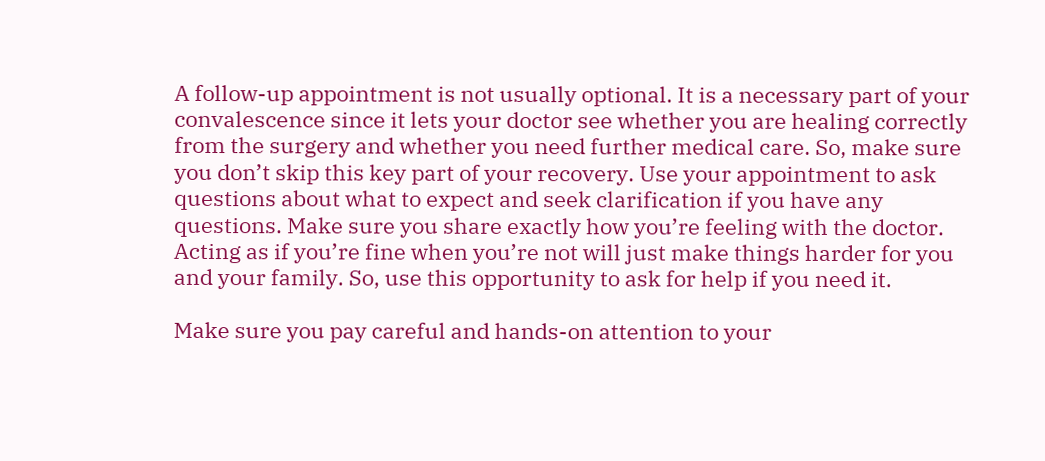A follow-up appointment is not usually optional. It is a necessary part of your convalescence since it lets your doctor see whether you are healing correctly from the surgery and whether you need further medical care. So, make sure you don’t skip this key part of your recovery. Use your appointment to ask questions about what to expect and seek clarification if you have any questions. Make sure you share exactly how you’re feeling with the doctor. Acting as if you’re fine when you’re not will just make things harder for you and your family. So, use this opportunity to ask for help if you need it.

Make sure you pay careful and hands-on attention to your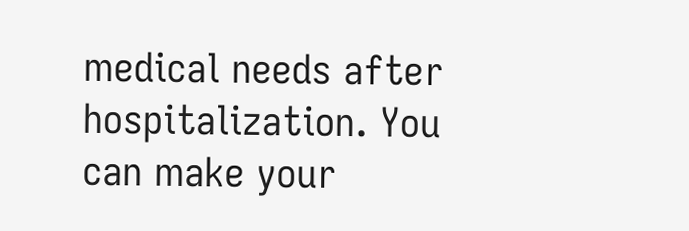medical needs after hospitalization. You can make your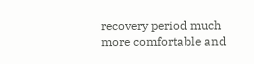recovery period much more comfortable and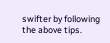swifter by following the above tips.